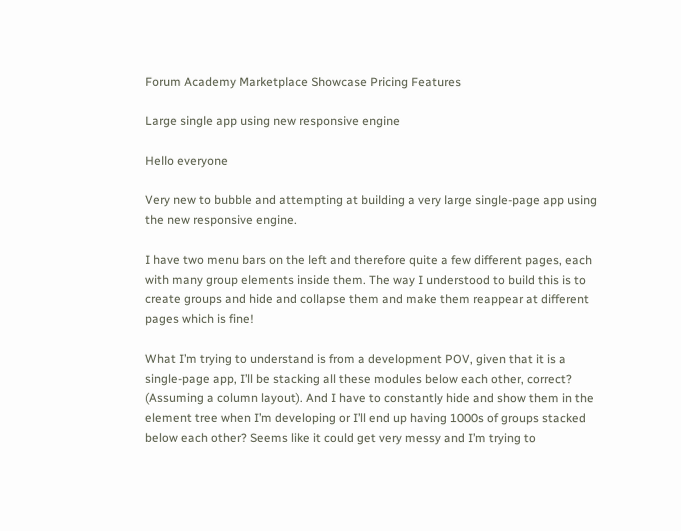Forum Academy Marketplace Showcase Pricing Features

Large single app using new responsive engine

Hello everyone

Very new to bubble and attempting at building a very large single-page app using the new responsive engine.

I have two menu bars on the left and therefore quite a few different pages, each with many group elements inside them. The way I understood to build this is to create groups and hide and collapse them and make them reappear at different pages which is fine!

What I’m trying to understand is from a development POV, given that it is a single-page app, I’ll be stacking all these modules below each other, correct? (Assuming a column layout). And I have to constantly hide and show them in the element tree when I’m developing or I’ll end up having 1000s of groups stacked below each other? Seems like it could get very messy and I’m trying to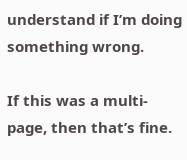understand if I’m doing something wrong.

If this was a multi-page, then that’s fine.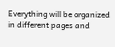Everything will be organized in different pages and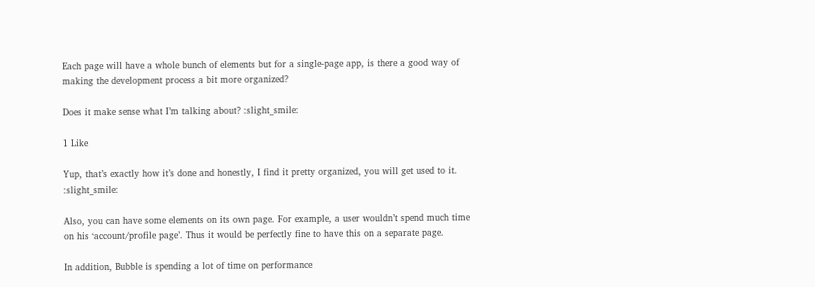Each page will have a whole bunch of elements but for a single-page app, is there a good way of making the development process a bit more organized?

Does it make sense what I’m talking about? :slight_smile:

1 Like

Yup, that’s exactly how it’s done and honestly, I find it pretty organized, you will get used to it. :slight_smile:

Also, you can have some elements on its own page. For example, a user wouldn’t spend much time on his ‘account/profile page’. Thus it would be perfectly fine to have this on a separate page.

In addition, Bubble is spending a lot of time on performance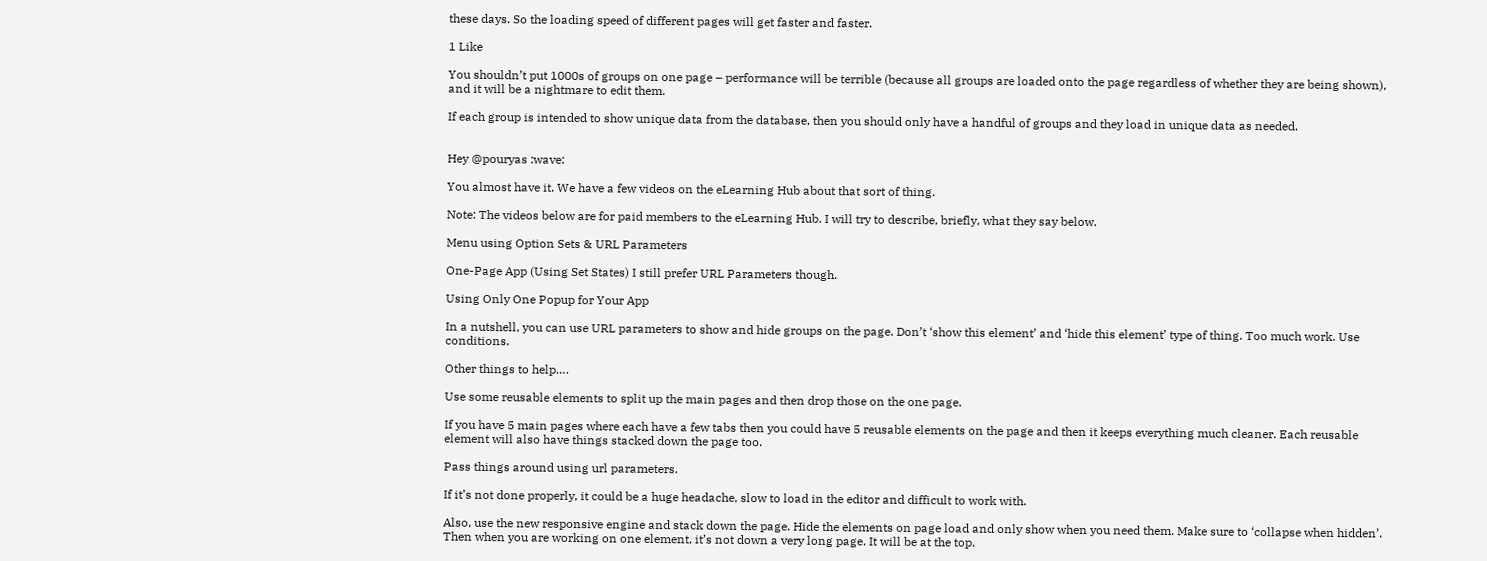these days. So the loading speed of different pages will get faster and faster.

1 Like

You shouldn’t put 1000s of groups on one page – performance will be terrible (because all groups are loaded onto the page regardless of whether they are being shown), and it will be a nightmare to edit them.

If each group is intended to show unique data from the database, then you should only have a handful of groups and they load in unique data as needed.


Hey @pouryas :wave:

You almost have it. We have a few videos on the eLearning Hub about that sort of thing.

Note: The videos below are for paid members to the eLearning Hub. I will try to describe, briefly, what they say below.

Menu using Option Sets & URL Parameters

One-Page App (Using Set States) I still prefer URL Parameters though.

Using Only One Popup for Your App

In a nutshell, you can use URL parameters to show and hide groups on the page. Don’t ‘show this element’ and ‘hide this element’ type of thing. Too much work. Use conditions.

Other things to help….

Use some reusable elements to split up the main pages and then drop those on the one page.

If you have 5 main pages where each have a few tabs then you could have 5 reusable elements on the page and then it keeps everything much cleaner. Each reusable element will also have things stacked down the page too.

Pass things around using url parameters.

If it’s not done properly, it could be a huge headache, slow to load in the editor and difficult to work with.

Also, use the new responsive engine and stack down the page. Hide the elements on page load and only show when you need them. Make sure to ‘collapse when hidden’. Then when you are working on one element, it’s not down a very long page. It will be at the top.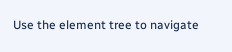Use the element tree to navigate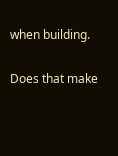when building.

Does that make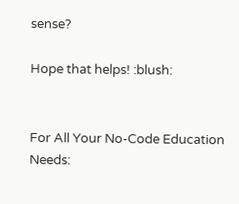sense?

Hope that helps! :blush:


For All Your No-Code Education Needs: